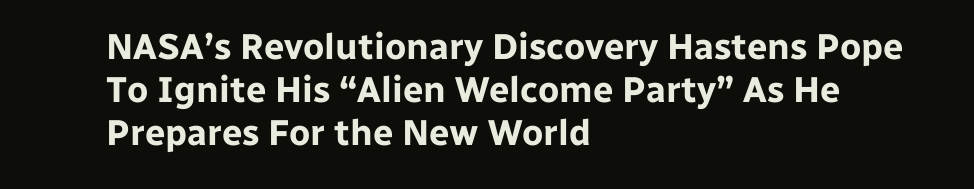NASA’s Revolutionary Discovery Hastens Pope To Ignite His “Alien Welcome Party” As He Prepares For the New World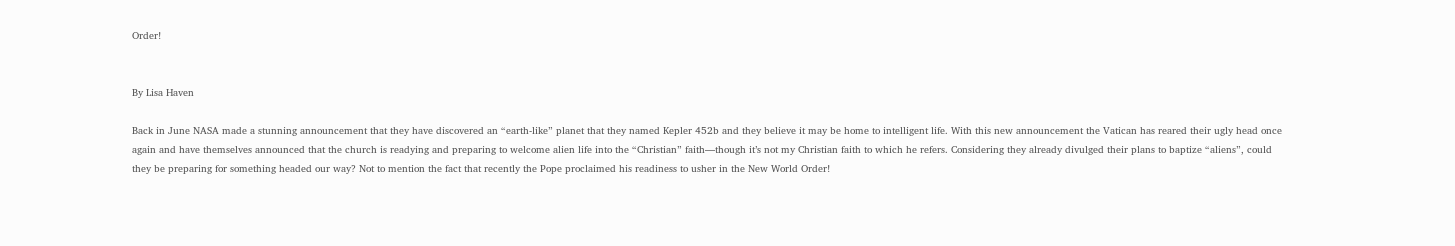Order!


By Lisa Haven

Back in June NASA made a stunning announcement that they have discovered an “earth-like” planet that they named Kepler 452b and they believe it may be home to intelligent life. With this new announcement the Vatican has reared their ugly head once again and have themselves announced that the church is readying and preparing to welcome alien life into the “Christian” faith—though it’s not my Christian faith to which he refers. Considering they already divulged their plans to baptize “aliens”, could they be preparing for something headed our way? Not to mention the fact that recently the Pope proclaimed his readiness to usher in the New World Order!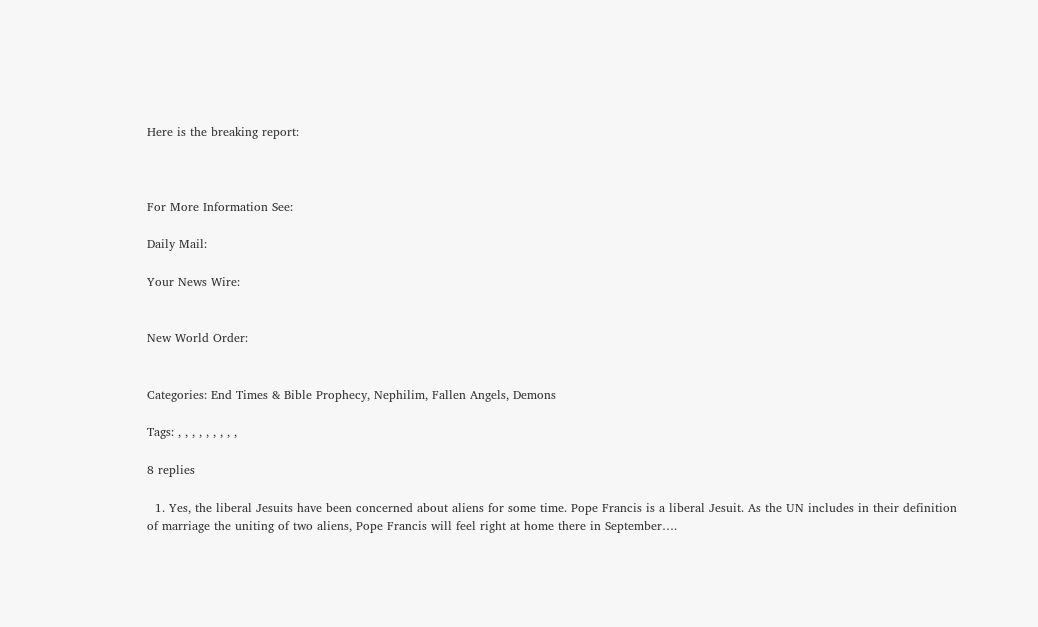Here is the breaking report:



For More Information See:

Daily Mail:

Your News Wire:


New World Order:


Categories: End Times & Bible Prophecy, Nephilim, Fallen Angels, Demons

Tags: , , , , , , , , ,

8 replies

  1. Yes, the liberal Jesuits have been concerned about aliens for some time. Pope Francis is a liberal Jesuit. As the UN includes in their definition of marriage the uniting of two aliens, Pope Francis will feel right at home there in September….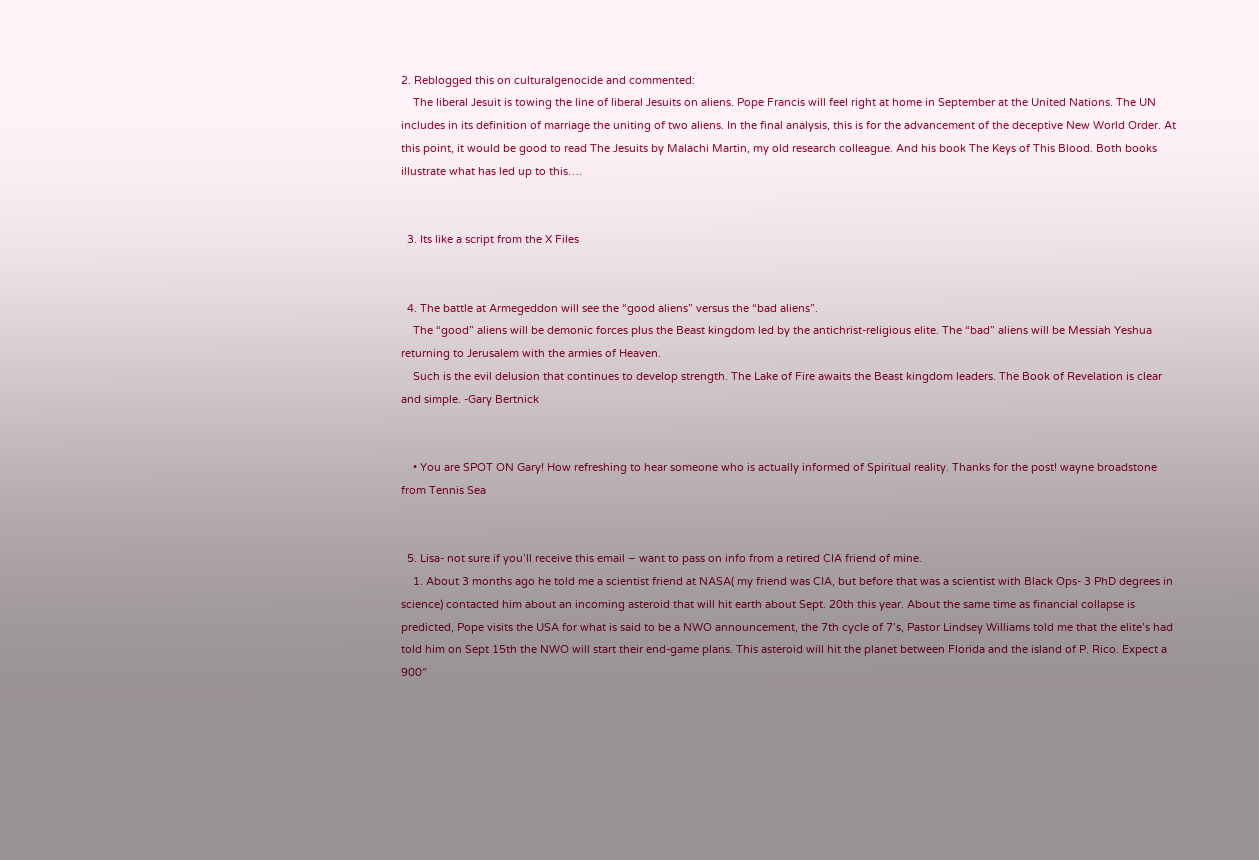2. Reblogged this on culturalgenocide and commented:
    The liberal Jesuit is towing the line of liberal Jesuits on aliens. Pope Francis will feel right at home in September at the United Nations. The UN includes in its definition of marriage the uniting of two aliens. In the final analysis, this is for the advancement of the deceptive New World Order. At this point, it would be good to read The Jesuits by Malachi Martin, my old research colleague. And his book The Keys of This Blood. Both books illustrate what has led up to this….


  3. Its like a script from the X Files


  4. The battle at Armegeddon will see the “good aliens” versus the “bad aliens”.
    The “good” aliens will be demonic forces plus the Beast kingdom led by the antichrist-religious elite. The “bad” aliens will be Messiah Yeshua returning to Jerusalem with the armies of Heaven.
    Such is the evil delusion that continues to develop strength. The Lake of Fire awaits the Beast kingdom leaders. The Book of Revelation is clear and simple. -Gary Bertnick


    • You are SPOT ON Gary! How refreshing to hear someone who is actually informed of Spiritual reality. Thanks for the post! wayne broadstone from Tennis Sea


  5. Lisa- not sure if you’ll receive this email – want to pass on info from a retired CIA friend of mine.
    1. About 3 months ago he told me a scientist friend at NASA( my friend was CIA, but before that was a scientist with Black Ops- 3 PhD degrees in science) contacted him about an incoming asteroid that will hit earth about Sept. 20th this year. About the same time as financial collapse is predicted, Pope visits the USA for what is said to be a NWO announcement, the 7th cycle of 7’s, Pastor Lindsey Williams told me that the elite’s had told him on Sept 15th the NWO will start their end-game plans. This asteroid will hit the planet between Florida and the island of P. Rico. Expect a 900″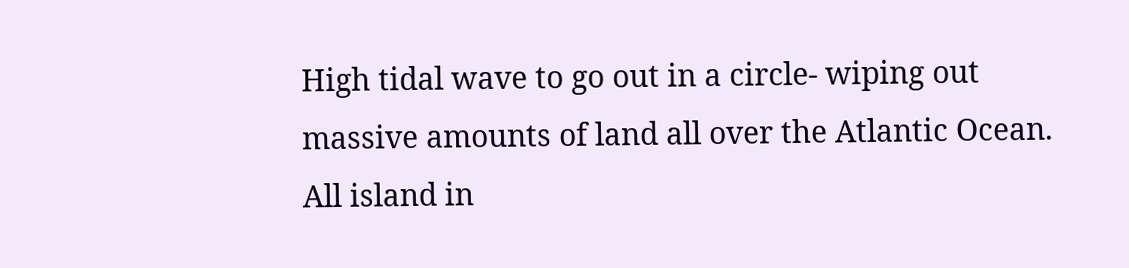High tidal wave to go out in a circle- wiping out massive amounts of land all over the Atlantic Ocean. All island in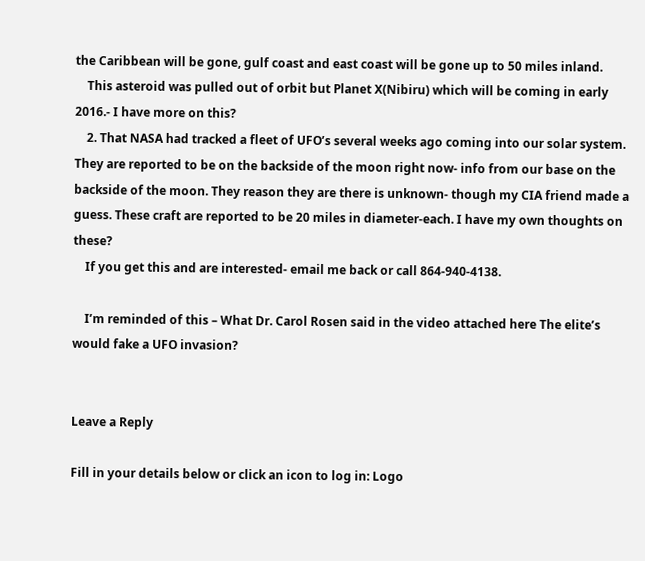the Caribbean will be gone, gulf coast and east coast will be gone up to 50 miles inland.
    This asteroid was pulled out of orbit but Planet X(Nibiru) which will be coming in early 2016.- I have more on this?
    2. That NASA had tracked a fleet of UFO’s several weeks ago coming into our solar system. They are reported to be on the backside of the moon right now- info from our base on the backside of the moon. They reason they are there is unknown- though my CIA friend made a guess. These craft are reported to be 20 miles in diameter-each. I have my own thoughts on these?
    If you get this and are interested- email me back or call 864-940-4138.

    I’m reminded of this – What Dr. Carol Rosen said in the video attached here The elite’s would fake a UFO invasion?


Leave a Reply

Fill in your details below or click an icon to log in: Logo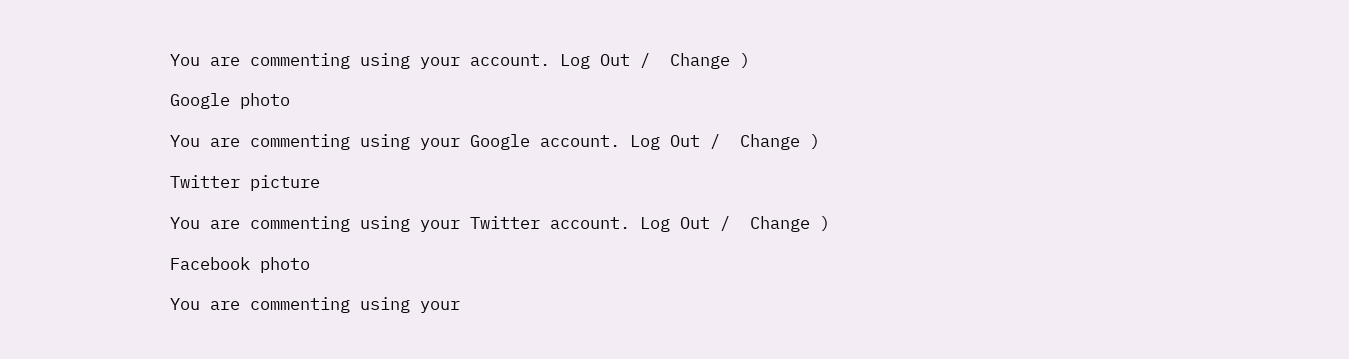You are commenting using your account. Log Out /  Change )

Google photo

You are commenting using your Google account. Log Out /  Change )

Twitter picture

You are commenting using your Twitter account. Log Out /  Change )

Facebook photo

You are commenting using your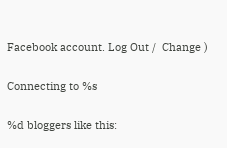Facebook account. Log Out /  Change )

Connecting to %s

%d bloggers like this: